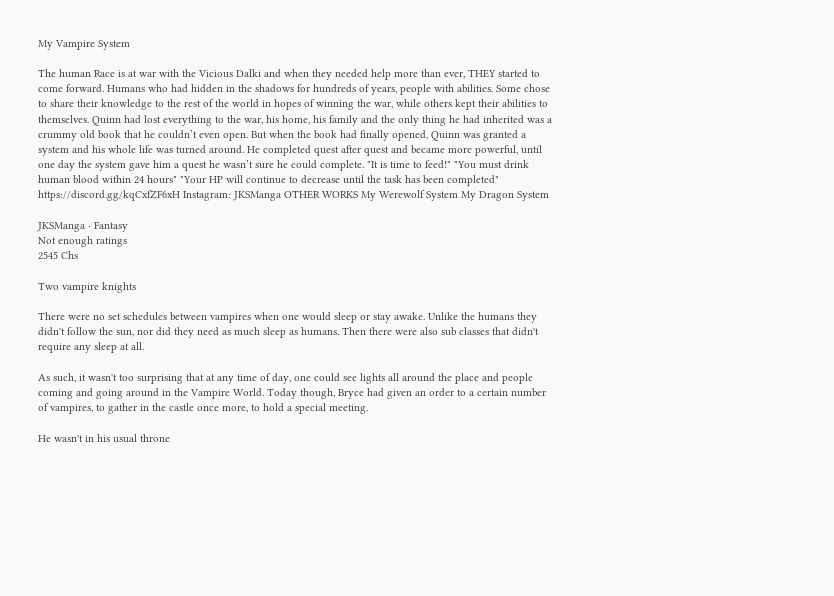My Vampire System

The human Race is at war with the Vicious Dalki and when they needed help more than ever, THEY started to come forward. Humans who had hidden in the shadows for hundreds of years, people with abilities. Some chose to share their knowledge to the rest of the world in hopes of winning the war, while others kept their abilities to themselves. Quinn had lost everything to the war, his home, his family and the only thing he had inherited was a crummy old book that he couldn’t even open. But when the book had finally opened, Quinn was granted a system and his whole life was turned around. He completed quest after quest and became more powerful, until one day the system gave him a quest he wasn’t sure he could complete. "It is time to feed!" "You must drink human blood within 24 hours" "Your HP will continue to decrease until the task has been completed" https://discord.gg/kqCxfZF6xH Instagram: JKSManga OTHER WORKS My Werewolf System My Dragon System

JKSManga · Fantasy
Not enough ratings
2545 Chs

Two vampire knights

There were no set schedules between vampires when one would sleep or stay awake. Unlike the humans they didn't follow the sun, nor did they need as much sleep as humans. Then there were also sub classes that didn't require any sleep at all.

As such, it wasn't too surprising that at any time of day, one could see lights all around the place and people coming and going around in the Vampire World. Today though, Bryce had given an order to a certain number of vampires, to gather in the castle once more, to hold a special meeting.

He wasn't in his usual throne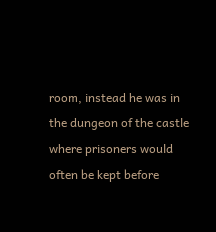room, instead he was in the dungeon of the castle where prisoners would often be kept before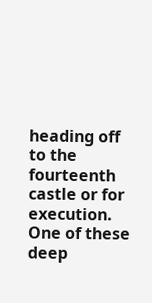heading off to the fourteenth castle or for execution. One of these deep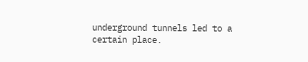underground tunnels led to a certain place.